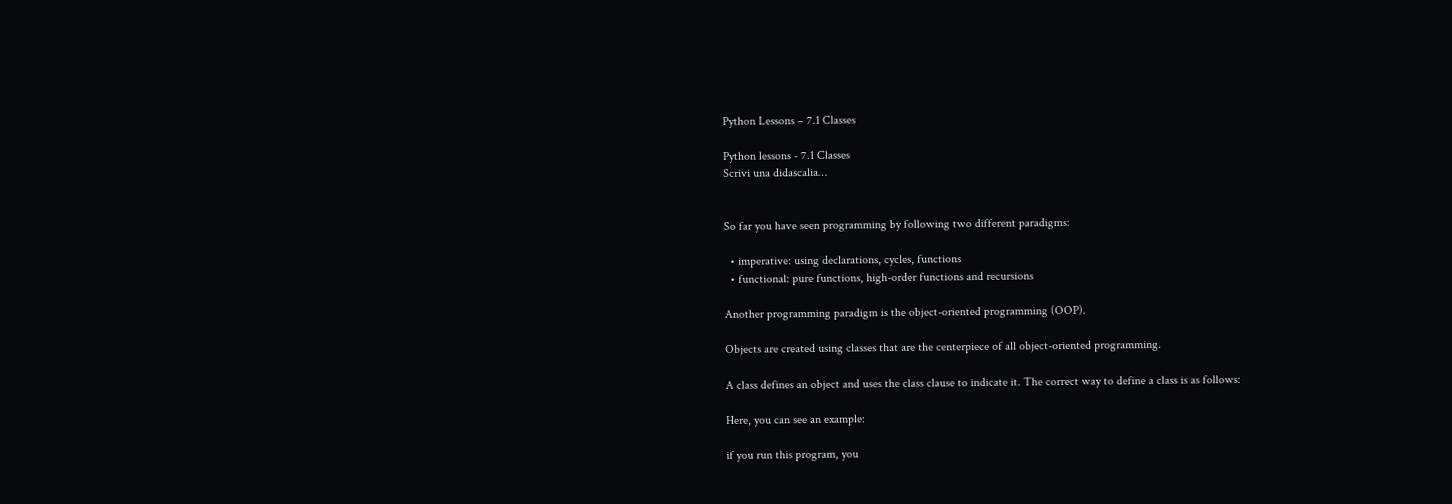Python Lessons – 7.1 Classes

Python lessons - 7.1 Classes
Scrivi una didascalia…


So far you have seen programming by following two different paradigms:

  • imperative: using declarations, cycles, functions
  • functional: pure functions, high-order functions and recursions

Another programming paradigm is the object-oriented programming (OOP).

Objects are created using classes that are the centerpiece of all object-oriented programming.

A class defines an object and uses the class clause to indicate it. The correct way to define a class is as follows:

Here, you can see an example:

if you run this program, you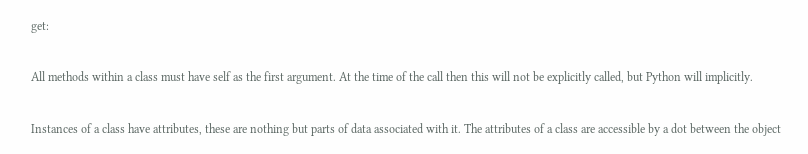get:

All methods within a class must have self as the first argument. At the time of the call then this will not be explicitly called, but Python will implicitly.

Instances of a class have attributes, these are nothing but parts of data associated with it. The attributes of a class are accessible by a dot between the object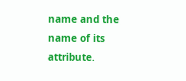name and the name of its attribute.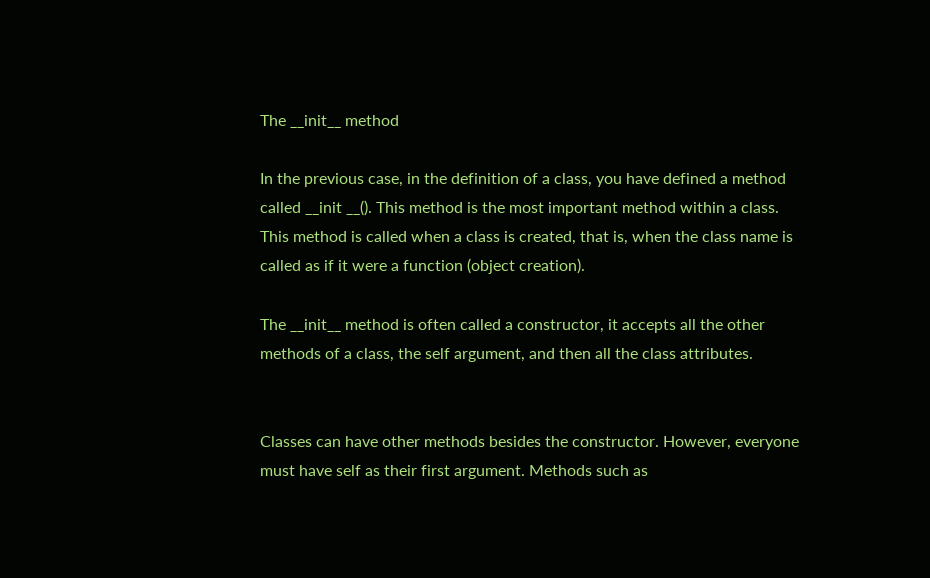The __init__ method

In the previous case, in the definition of a class, you have defined a method called __init __(). This method is the most important method within a class. This method is called when a class is created, that is, when the class name is called as if it were a function (object creation).

The __init__ method is often called a constructor, it accepts all the other methods of a class, the self argument, and then all the class attributes.


Classes can have other methods besides the constructor. However, everyone must have self as their first argument. Methods such as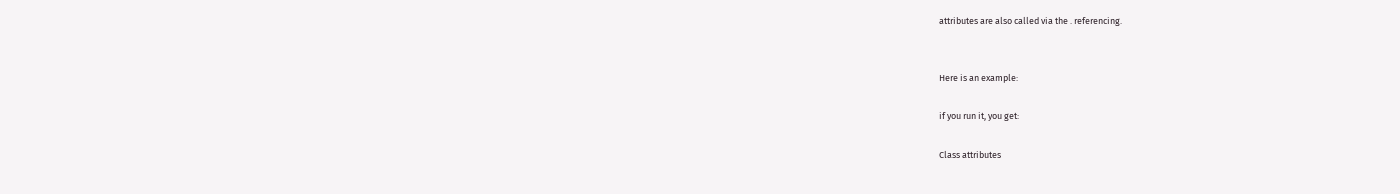attributes are also called via the . referencing.


Here is an example:

if you run it, you get:

Class attributes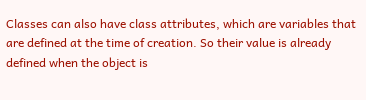Classes can also have class attributes, which are variables that are defined at the time of creation. So their value is already defined when the object is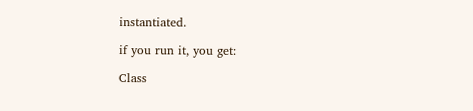instantiated.

if you run it, you get:

Class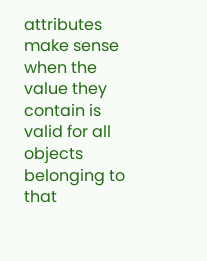attributes make sense when the value they contain is valid for all objects belonging to that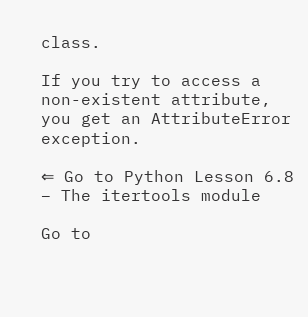class.

If you try to access a non-existent attribute, you get an AttributeError exception.

⇐ Go to Python Lesson 6.8 – The itertools module

Go to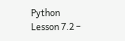Python Lesson 7.2 –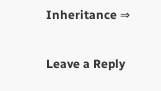Inheritance ⇒

Leave a Reply